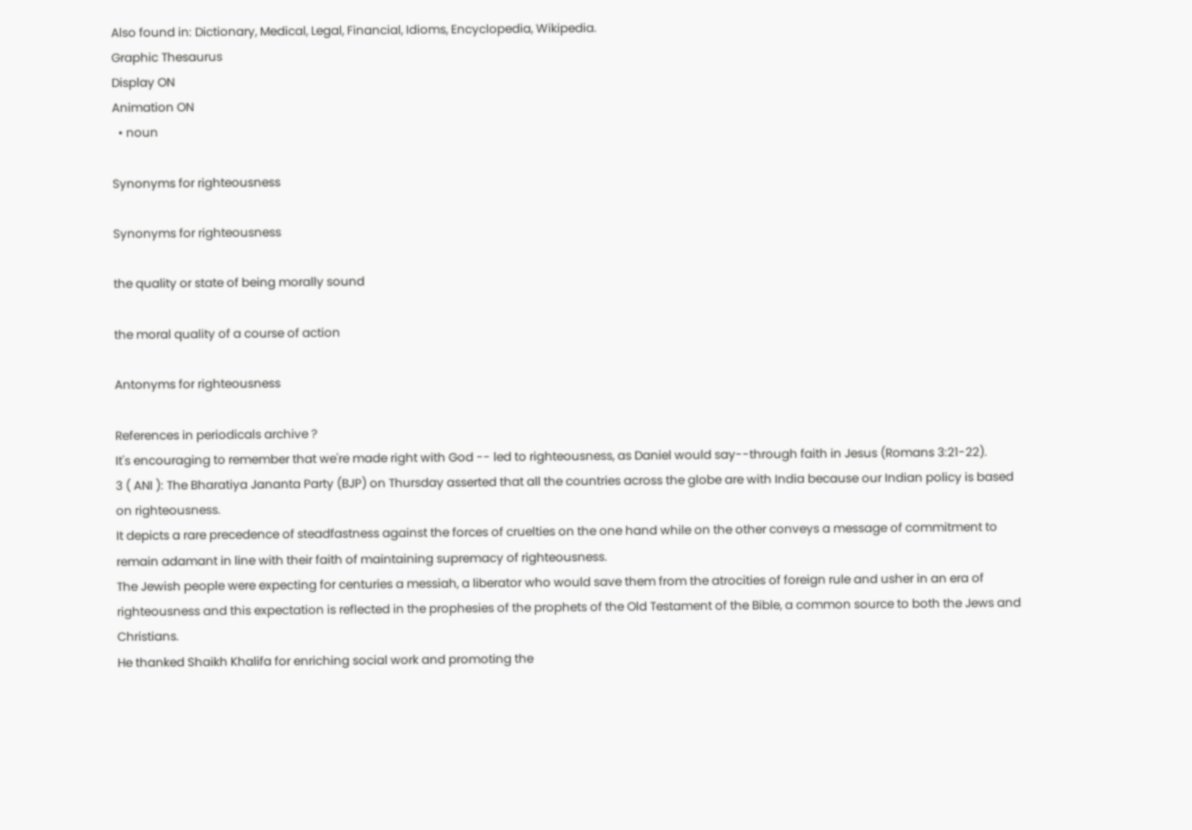Also found in: Dictionary, Medical, Legal, Financial, Idioms, Encyclopedia, Wikipedia.
Graphic Thesaurus
Display ON
Animation ON
  • noun

Synonyms for righteousness

Synonyms for righteousness

the quality or state of being morally sound

the moral quality of a course of action

Antonyms for righteousness

References in periodicals archive ?
It's encouraging to remember that we're made right with God -- led to righteousness, as Daniel would say--through faith in Jesus (Romans 3:21-22).
3 ( ANI ): The Bharatiya Jananta Party (BJP) on Thursday asserted that all the countries across the globe are with India because our Indian policy is based on righteousness.
It depicts a rare precedence of steadfastness against the forces of cruelties on the one hand while on the other conveys a message of commitment to remain adamant in line with their faith of maintaining supremacy of righteousness.
The Jewish people were expecting for centuries a messiah, a liberator who would save them from the atrocities of foreign rule and usher in an era of righteousness and this expectation is reflected in the prophesies of the prophets of the Old Testament of the Bible, a common source to both the Jews and Christians.
He thanked Shaikh Khalifa for enriching social work and promoting the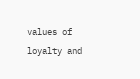values of loyalty and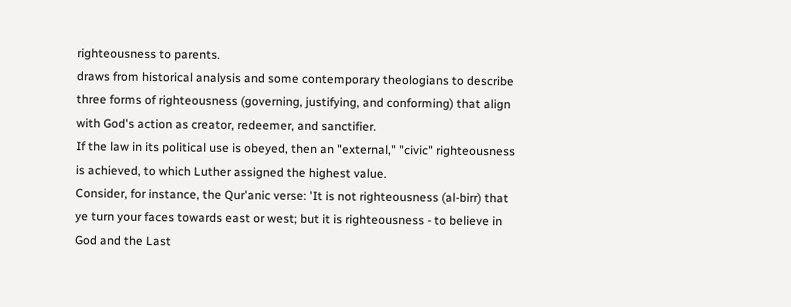righteousness to parents.
draws from historical analysis and some contemporary theologians to describe three forms of righteousness (governing, justifying, and conforming) that align with God's action as creator, redeemer, and sanctifier.
If the law in its political use is obeyed, then an "external," "civic" righteousness is achieved, to which Luther assigned the highest value.
Consider, for instance, the Qur'anic verse: 'It is not righteousness (al-birr) that ye turn your faces towards east or west; but it is righteousness - to believe in God and the Last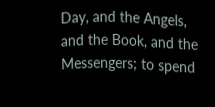Day, and the Angels, and the Book, and the Messengers; to spend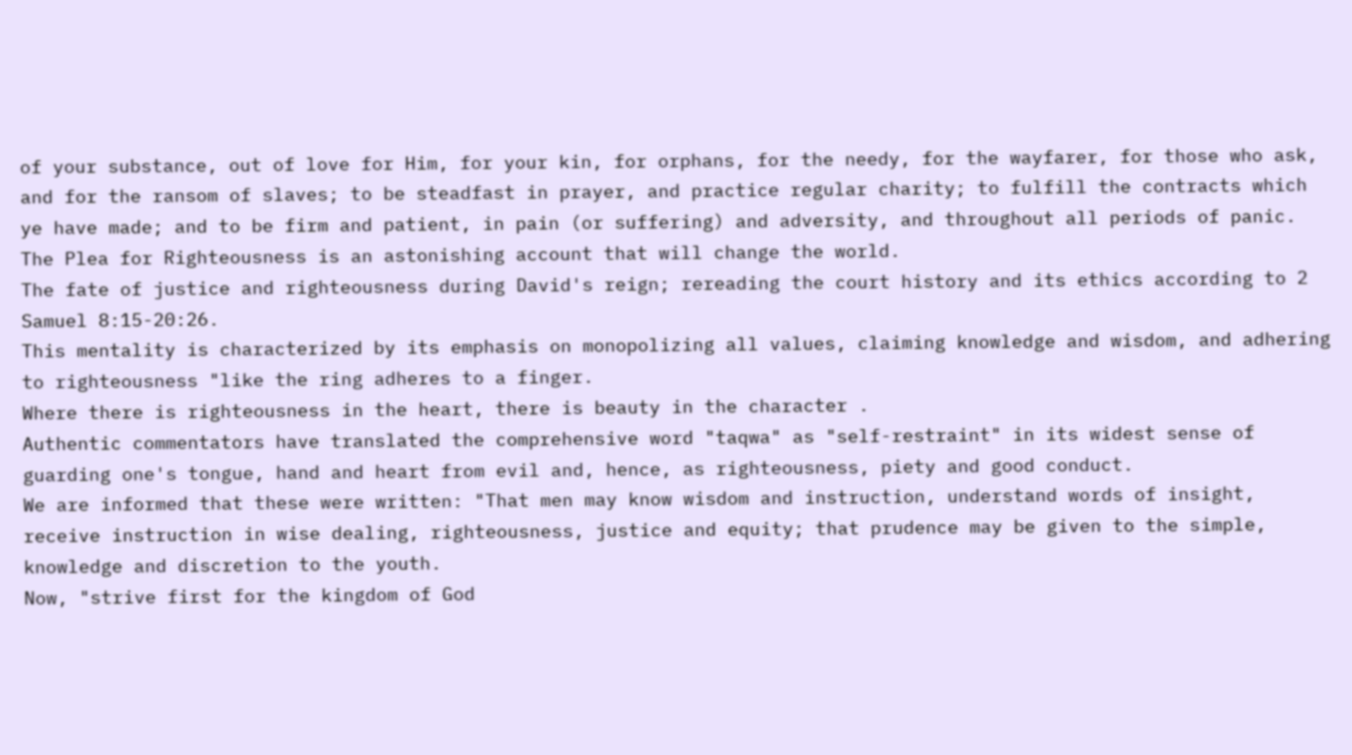of your substance, out of love for Him, for your kin, for orphans, for the needy, for the wayfarer, for those who ask, and for the ransom of slaves; to be steadfast in prayer, and practice regular charity; to fulfill the contracts which ye have made; and to be firm and patient, in pain (or suffering) and adversity, and throughout all periods of panic.
The Plea for Righteousness is an astonishing account that will change the world.
The fate of justice and righteousness during David's reign; rereading the court history and its ethics according to 2 Samuel 8:15-20:26.
This mentality is characterized by its emphasis on monopolizing all values, claiming knowledge and wisdom, and adhering to righteousness "like the ring adheres to a finger.
Where there is righteousness in the heart, there is beauty in the character .
Authentic commentators have translated the comprehensive word "taqwa" as "self-restraint" in its widest sense of guarding one's tongue, hand and heart from evil and, hence, as righteousness, piety and good conduct.
We are informed that these were written: "That men may know wisdom and instruction, understand words of insight, receive instruction in wise dealing, righteousness, justice and equity; that prudence may be given to the simple, knowledge and discretion to the youth.
Now, "strive first for the kingdom of God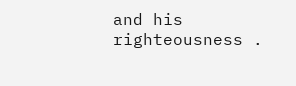and his righteousness .